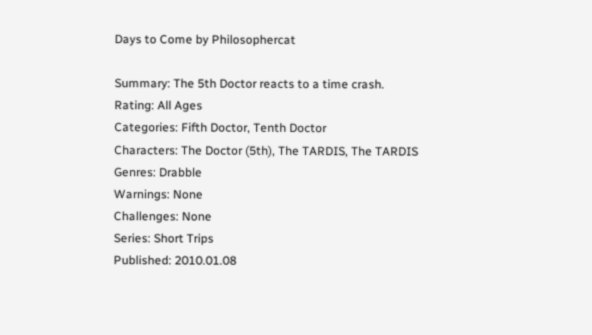Days to Come by Philosophercat

Summary: The 5th Doctor reacts to a time crash.
Rating: All Ages
Categories: Fifth Doctor, Tenth Doctor
Characters: The Doctor (5th), The TARDIS, The TARDIS
Genres: Drabble
Warnings: None
Challenges: None
Series: Short Trips
Published: 2010.01.08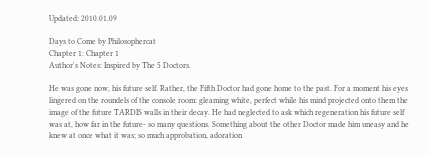Updated: 2010.01.09

Days to Come by Philosophercat
Chapter 1: Chapter 1
Author's Notes: Inspired by The 5 Doctors.

He was gone now, his future self. Rather, the Fifth Doctor had gone home to the past. For a moment his eyes lingered on the roundels of the console room: gleaming white, perfect while his mind projected onto them the image of the future TARDIS walls in their decay. He had neglected to ask which regeneration his future self was at, how far in the future- so many questions. Something about the other Doctor made him uneasy and he knew at once what it was; so much approbation, adoration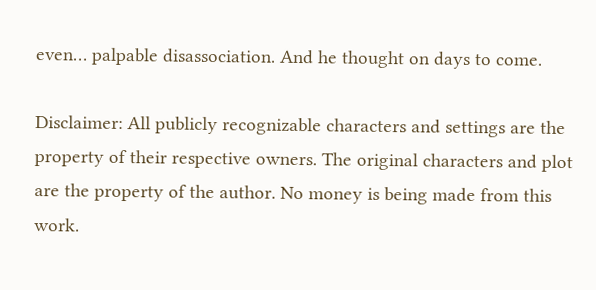even… palpable disassociation. And he thought on days to come.

Disclaimer: All publicly recognizable characters and settings are the property of their respective owners. The original characters and plot are the property of the author. No money is being made from this work.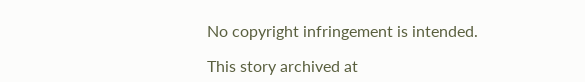No copyright infringement is intended.

This story archived at